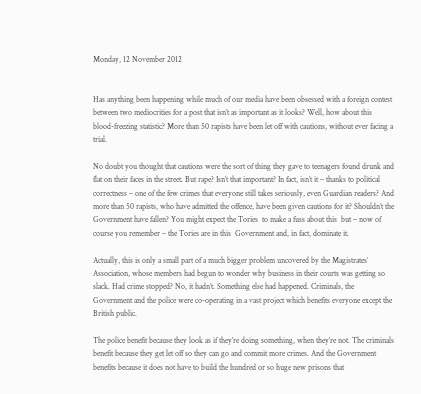Monday, 12 November 2012


Has anything been happening while much of our media have been obsessed with a foreign contest between two mediocrities for a post that isn’t as important as it looks? Well, how about this blood-freezing statistic? More than 50 rapists have been let off with cautions, without ever facing a trial.

No doubt you thought that cautions were the sort of thing they gave to teenagers found drunk and flat on their faces in the street. But rape? Isn’t that important? In fact, isn’t it – thanks to political correctness – one of the few crimes that everyone still takes seriously, even Guardian readers? And more than 50 rapists, who have admitted the offence, have been given cautions for it? Shouldn’t the Government have fallen? You might expect the Tories  to make a fuss about this  but – now of course you remember – the Tories are in this  Government and, in fact, dominate it.

Actually, this is only a small part of a much bigger problem uncovered by the Magistrates’ Association, whose members had begun to wonder why business in their courts was getting so slack. Had crime stopped? No, it hadn’t. Something else had happened. Criminals, the Government and the police were co-operating in a vast project which benefits everyone except the British public.

The police benefit because they look as if they’re doing something, when they’re not. The criminals benefit because they get let off so they can go and commit more crimes. And the Government benefits because it does not have to build the hundred or so huge new prisons that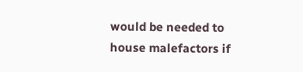would be needed to house malefactors if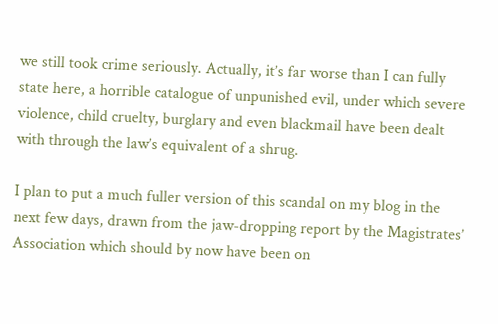we still took crime seriously. Actually, it’s far worse than I can fully state here, a horrible catalogue of unpunished evil, under which severe violence, child cruelty, burglary and even blackmail have been dealt with through the law’s equivalent of a shrug.

I plan to put a much fuller version of this scandal on my blog in the next few days, drawn from the jaw-dropping report by the Magistrates’ Association which should by now have been on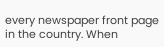every newspaper front page in the country. When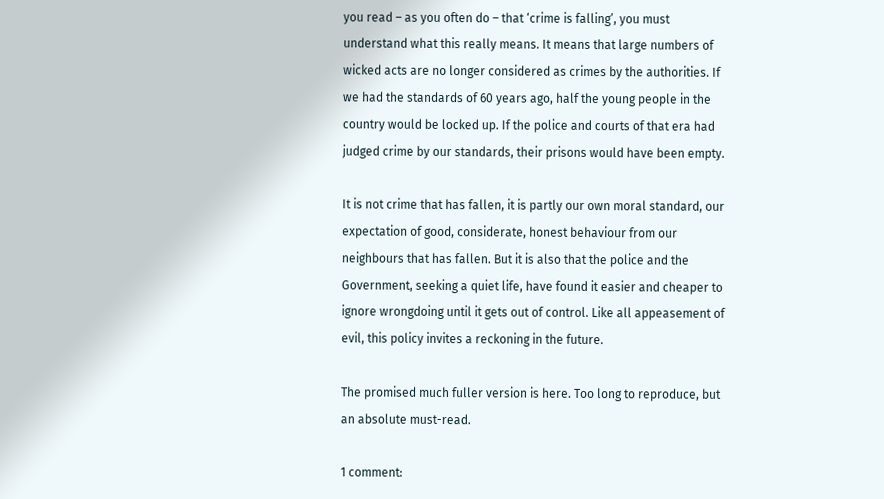you read – as you often do – that ‘crime is falling’, you must understand what this really means. It means that large numbers of wicked acts are no longer considered as crimes by the authorities. If we had the standards of 60 years ago, half the young people in the country would be locked up. If the police and courts of that era had judged crime by our standards, their prisons would have been empty.

It is not crime that has fallen, it is partly our own moral standard, our expectation of good, considerate, honest behaviour from our neighbours that has fallen. But it is also that the police and the Government, seeking a quiet life, have found it easier and cheaper to ignore wrongdoing until it gets out of control. Like all appeasement of evil, this policy invites a reckoning in the future.

The promised much fuller version is here. Too long to reproduce, but an absolute must-read.

1 comment: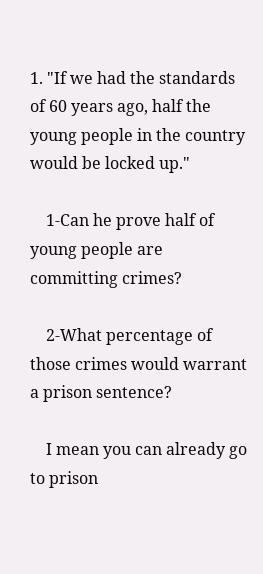1. "If we had the standards of 60 years ago, half the young people in the country would be locked up."

    1-Can he prove half of young people are committing crimes?

    2-What percentage of those crimes would warrant a prison sentence?

    I mean you can already go to prison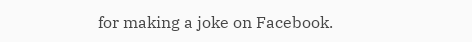for making a joke on Facebook.